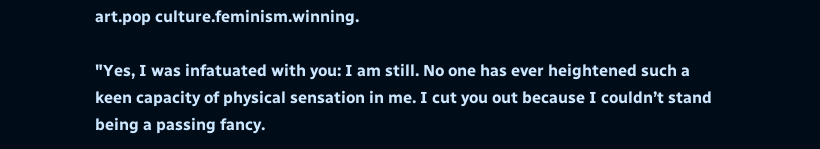art.pop culture.feminism.winning.

"Yes, I was infatuated with you: I am still. No one has ever heightened such a keen capacity of physical sensation in me. I cut you out because I couldn’t stand being a passing fancy.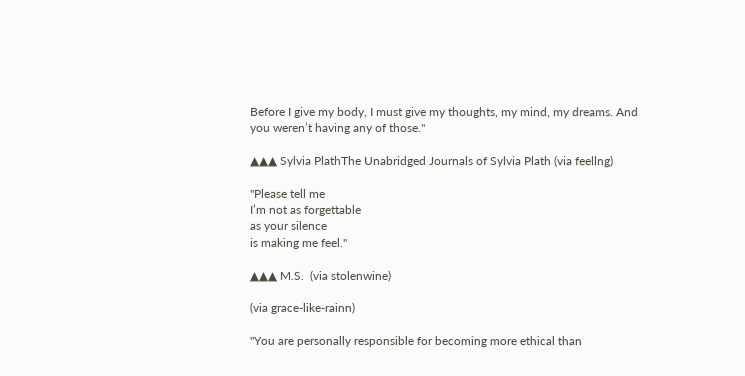Before I give my body, I must give my thoughts, my mind, my dreams. And you weren’t having any of those."

▲▲▲ Sylvia PlathThe Unabridged Journals of Sylvia Plath (via feellng)

"Please tell me
I’m not as forgettable
as your silence
is making me feel."

▲▲▲ M.S.  (via stolenwine)

(via grace-like-rainn)

"You are personally responsible for becoming more ethical than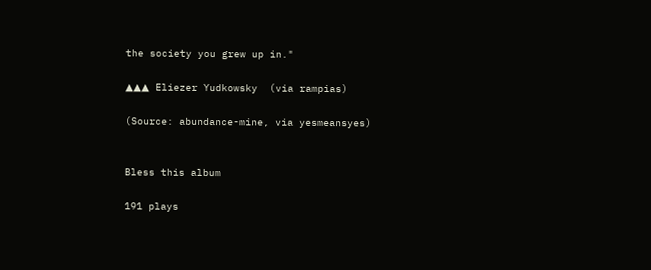the society you grew up in."

▲▲▲ Eliezer Yudkowsky  (via rampias)

(Source: abundance-mine, via yesmeansyes)


Bless this album

191 plays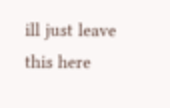ill just leave this here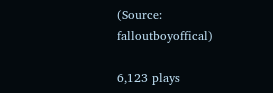(Source: falloutboyoffical)

6,123 plays